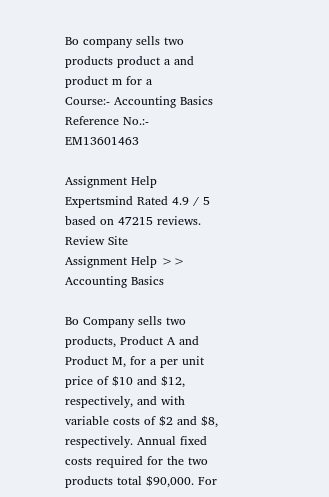Bo company sells two products product a and product m for a
Course:- Accounting Basics
Reference No.:- EM13601463

Assignment Help
Expertsmind Rated 4.9 / 5 based on 47215 reviews.
Review Site
Assignment Help >> Accounting Basics

Bo Company sells two products, Product A and Product M, for a per unit price of $10 and $12, respectively, and with variable costs of $2 and $8, respectively. Annual fixed costs required for the two products total $90,000. For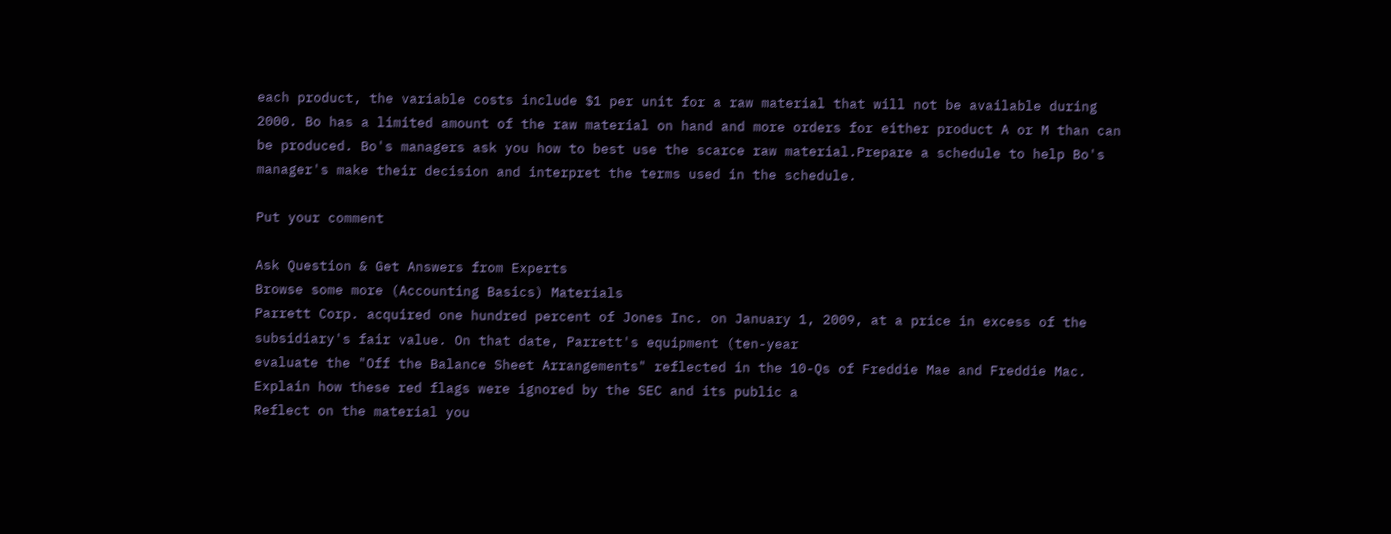each product, the variable costs include $1 per unit for a raw material that will not be available during 2000. Bo has a limited amount of the raw material on hand and more orders for either product A or M than can be produced. Bo's managers ask you how to best use the scarce raw material.Prepare a schedule to help Bo's manager's make their decision and interpret the terms used in the schedule.

Put your comment

Ask Question & Get Answers from Experts
Browse some more (Accounting Basics) Materials
Parrett Corp. acquired one hundred percent of Jones Inc. on January 1, 2009, at a price in excess of the subsidiary's fair value. On that date, Parrett's equipment (ten-year
evaluate the "Off the Balance Sheet Arrangements" reflected in the 10-Qs of Freddie Mae and Freddie Mac. Explain how these red flags were ignored by the SEC and its public a
Reflect on the material you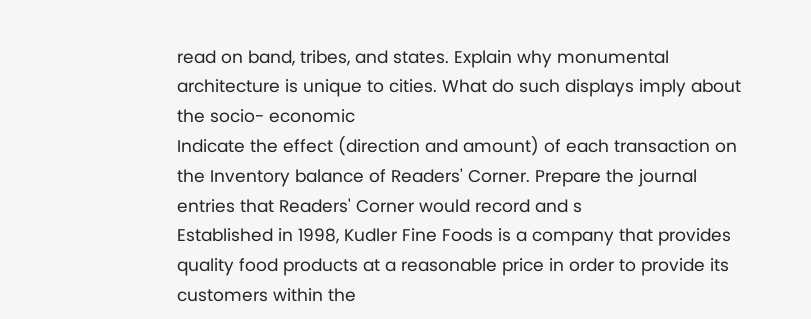read on band, tribes, and states. Explain why monumental architecture is unique to cities. What do such displays imply about the socio- economic
Indicate the effect (direction and amount) of each transaction on the Inventory balance of Readers' Corner. Prepare the journal entries that Readers' Corner would record and s
Established in 1998, Kudler Fine Foods is a company that provides quality food products at a reasonable price in order to provide its customers within the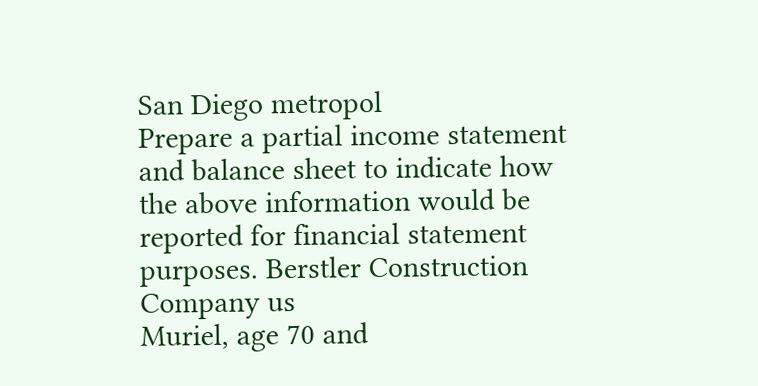San Diego metropol
Prepare a partial income statement and balance sheet to indicate how the above information would be reported for financial statement purposes. Berstler Construction Company us
Muriel, age 70 and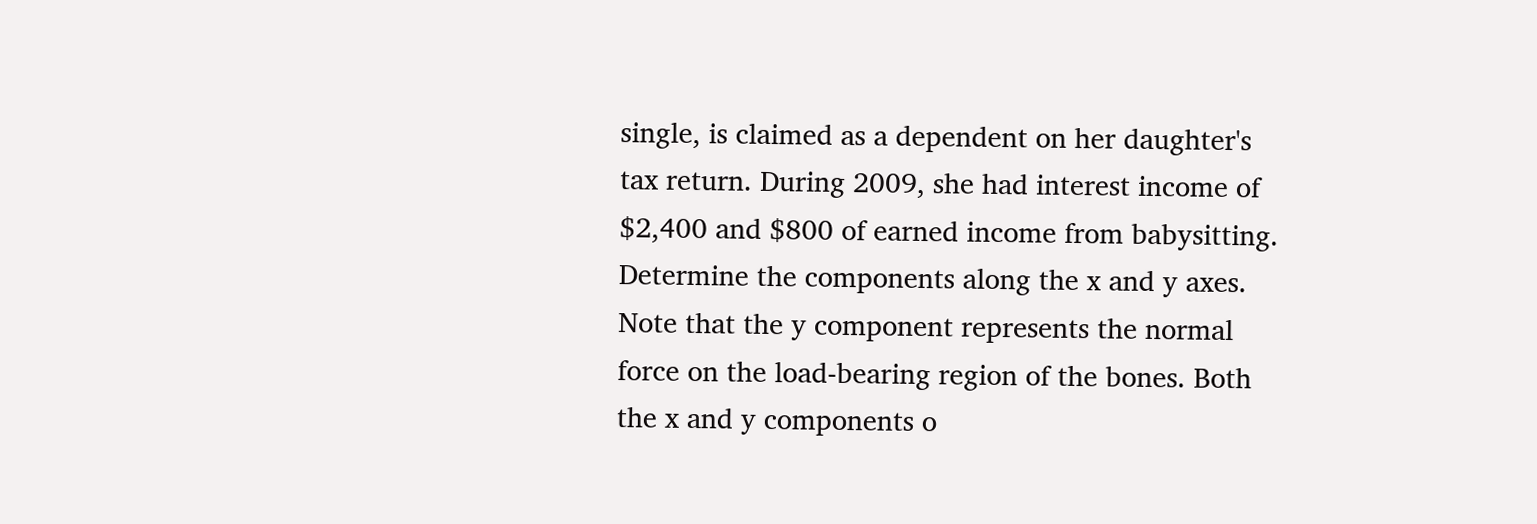single, is claimed as a dependent on her daughter's tax return. During 2009, she had interest income of $2,400 and $800 of earned income from babysitting.
Determine the components along the x and y axes. Note that the y component represents the normal force on the load-bearing region of the bones. Both the x and y components o